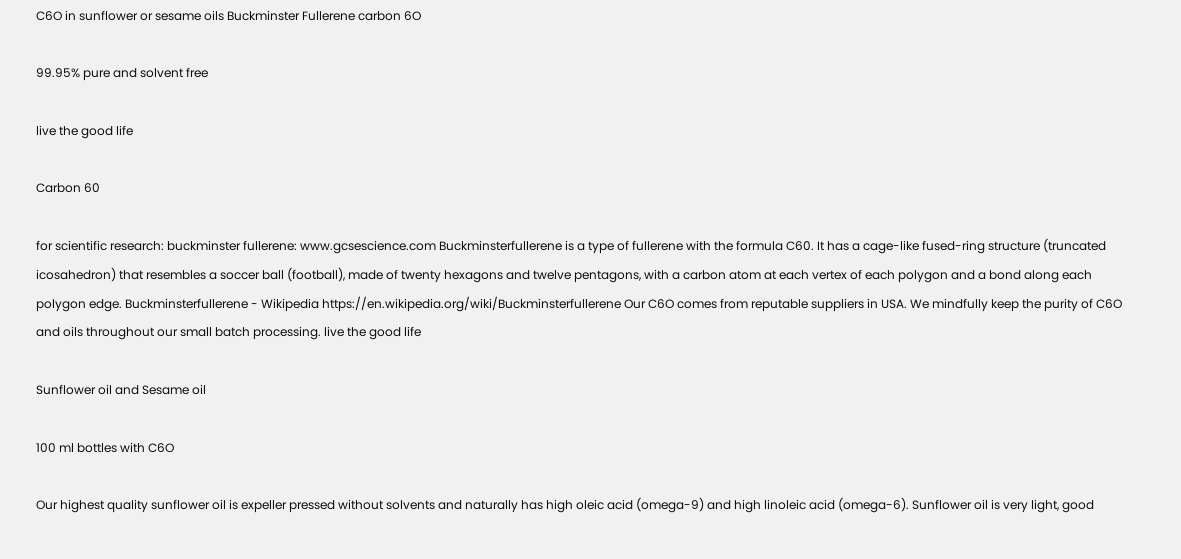C6O in sunflower or sesame oils Buckminster Fullerene carbon 6O

99.95% pure and solvent free

live the good life

Carbon 60

for scientific research: buckminster fullerene: www.gcsescience.com Buckminsterfullerene is a type of fullerene with the formula C60. It has a cage-like fused-ring structure (truncated icosahedron) that resembles a soccer ball (football), made of twenty hexagons and twelve pentagons, with a carbon atom at each vertex of each polygon and a bond along each polygon edge. Buckminsterfullerene - Wikipedia https://en.wikipedia.org/wiki/Buckminsterfullerene Our C6O comes from reputable suppliers in USA. We mindfully keep the purity of C6O and oils throughout our small batch processing. live the good life

Sunflower oil and Sesame oil

100 ml bottles with C6O

Our highest quality sunflower oil is expeller pressed without solvents and naturally has high oleic acid (omega-9) and high linoleic acid (omega-6). Sunflower oil is very light, good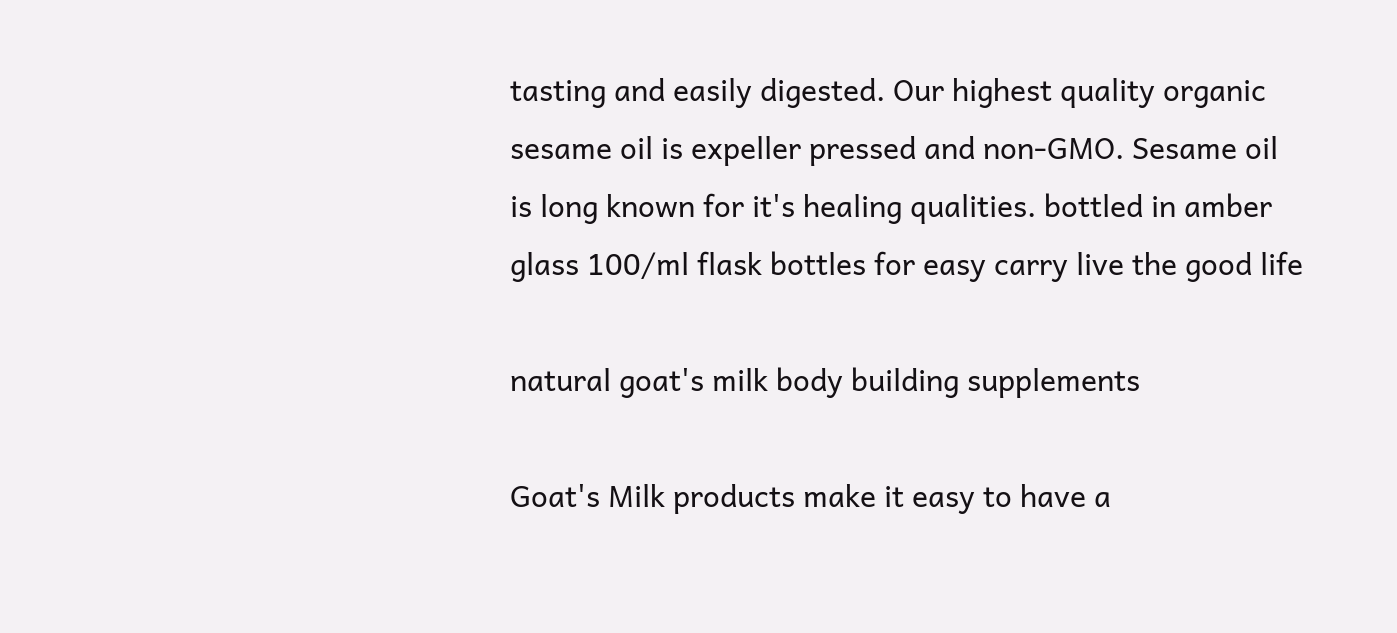tasting and easily digested. Our highest quality organic sesame oil is expeller pressed and non-GMO. Sesame oil is long known for it's healing qualities. bottled in amber glass 100/ml flask bottles for easy carry live the good life

natural goat's milk body building supplements

Goat's Milk products make it easy to have a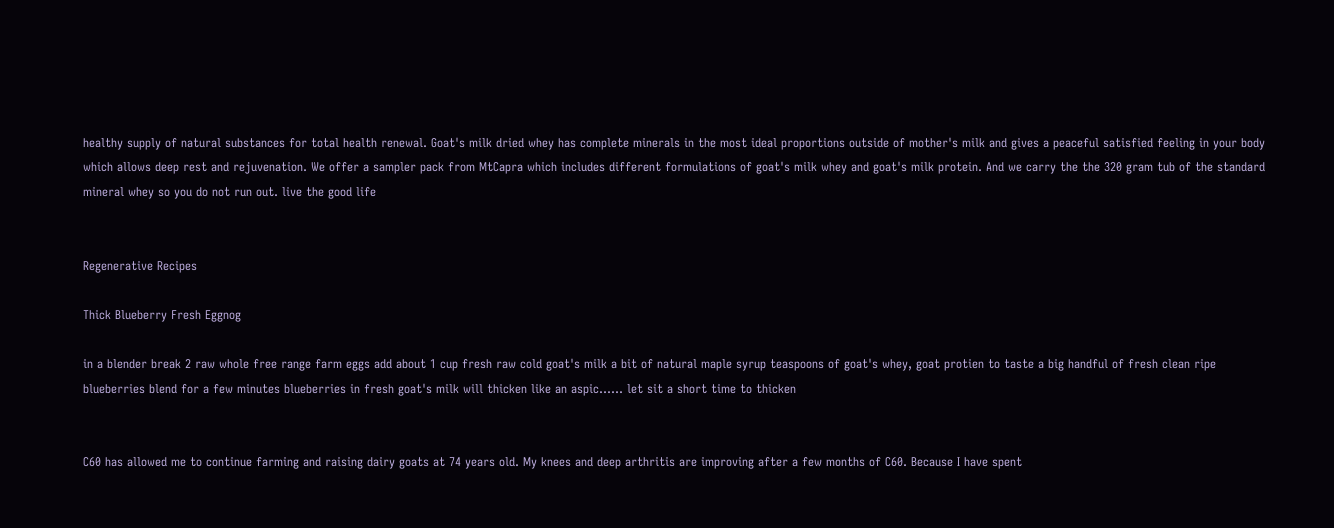healthy supply of natural substances for total health renewal. Goat's milk dried whey has complete minerals in the most ideal proportions outside of mother's milk and gives a peaceful satisfied feeling in your body which allows deep rest and rejuvenation. We offer a sampler pack from MtCapra which includes different formulations of goat's milk whey and goat's milk protein. And we carry the the 320 gram tub of the standard mineral whey so you do not run out. live the good life


Regenerative Recipes

Thick Blueberry Fresh Eggnog

in a blender break 2 raw whole free range farm eggs add about 1 cup fresh raw cold goat's milk a bit of natural maple syrup teaspoons of goat's whey, goat protien to taste a big handful of fresh clean ripe blueberries blend for a few minutes blueberries in fresh goat's milk will thicken like an aspic...... let sit a short time to thicken


C60 has allowed me to continue farming and raising dairy goats at 74 years old. My knees and deep arthritis are improving after a few months of C60. Because I have spent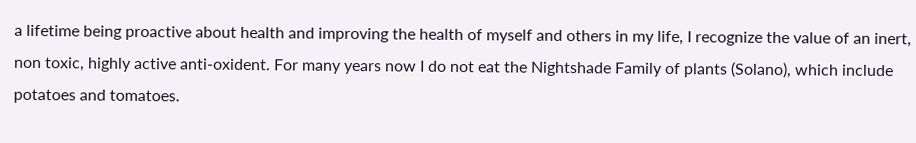a lifetime being proactive about health and improving the health of myself and others in my life, I recognize the value of an inert, non toxic, highly active anti-oxident. For many years now I do not eat the Nightshade Family of plants (Solano), which include potatoes and tomatoes.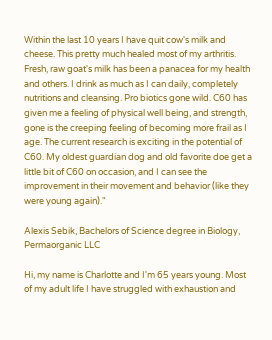Within the last 10 years I have quit cow's milk and cheese. This pretty much healed most of my arthritis. Fresh, raw goat's milk has been a panacea for my health and others. I drink as much as I can daily, completely nutritions and cleansing. Pro biotics gone wild. C60 has given me a feeling of physical well being, and strength, gone is the creeping feeling of becoming more frail as I age. The current research is exciting in the potential of C60. My oldest guardian dog and old favorite doe get a little bit of C60 on occasion, and I can see the improvement in their movement and behavior (like they were young again)."

Alexis Sebik, Bachelors of Science degree in Biology, Permaorganic LLC

Hi, my name is Charlotte and I'm 65 years young. Most of my adult life I have struggled with exhaustion and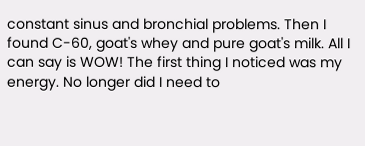constant sinus and bronchial problems. Then I found C-60, goat's whey and pure goat's milk. All I can say is WOW! The first thing I noticed was my energy. No longer did I need to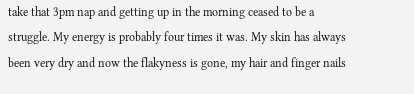take that 3pm nap and getting up in the morning ceased to be a struggle. My energy is probably four times it was. My skin has always been very dry and now the flakyness is gone, my hair and finger nails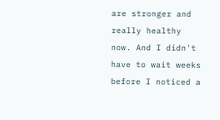are stronger and really healthy now. And I didn't have to wait weeks before I noticed a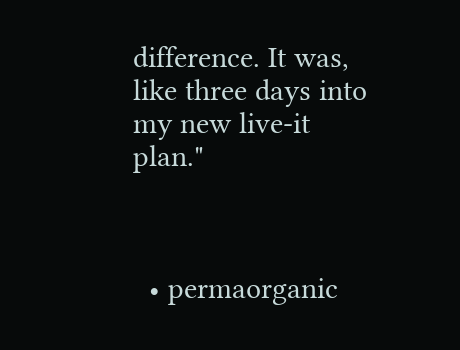difference. It was, like three days into my new live-it plan."



  • permaorganic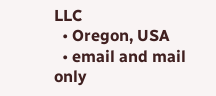LLC
  • Oregon, USA
  • email and mail only